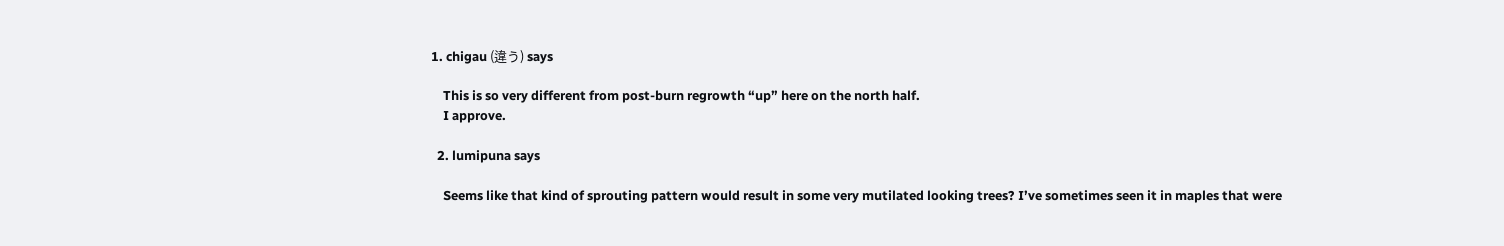1. chigau (違う) says

    This is so very different from post-burn regrowth “up” here on the north half.
    I approve.

  2. lumipuna says

    Seems like that kind of sprouting pattern would result in some very mutilated looking trees? I’ve sometimes seen it in maples that were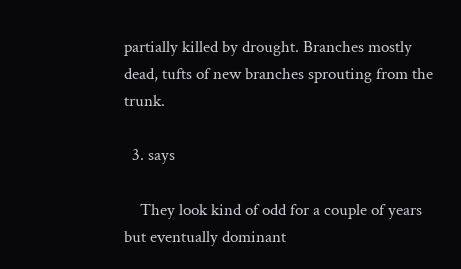partially killed by drought. Branches mostly dead, tufts of new branches sprouting from the trunk.

  3. says

    They look kind of odd for a couple of years but eventually dominant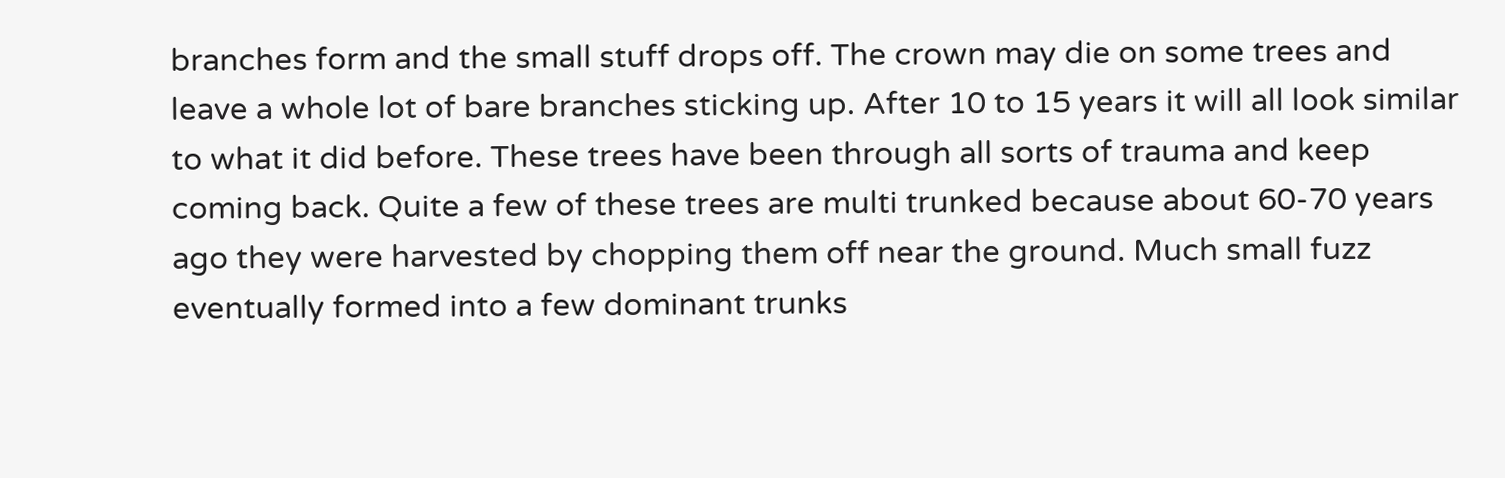branches form and the small stuff drops off. The crown may die on some trees and leave a whole lot of bare branches sticking up. After 10 to 15 years it will all look similar to what it did before. These trees have been through all sorts of trauma and keep coming back. Quite a few of these trees are multi trunked because about 60-70 years ago they were harvested by chopping them off near the ground. Much small fuzz eventually formed into a few dominant trunks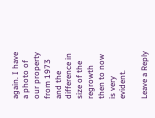again. I have a photo of our property from 1973 and the difference in size of the regrowth then to now is very evident.

Leave a Reply